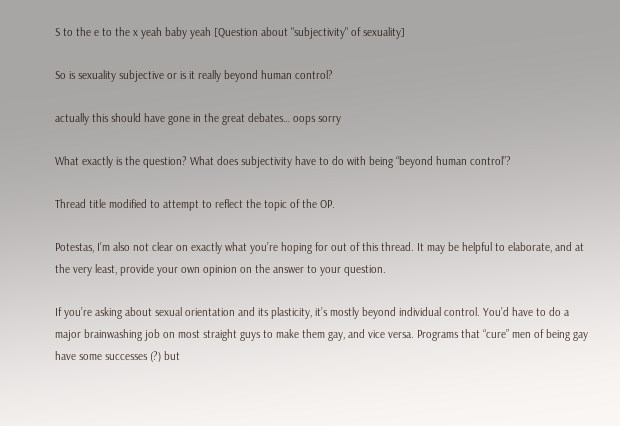S to the e to the x yeah baby yeah [Question about "subjectivity" of sexuality]

So is sexuality subjective or is it really beyond human control?

actually this should have gone in the great debates… oops sorry

What exactly is the question? What does subjectivity have to do with being “beyond human control”?

Thread title modified to attempt to reflect the topic of the OP.

Potestas, I’m also not clear on exactly what you’re hoping for out of this thread. It may be helpful to elaborate, and at the very least, provide your own opinion on the answer to your question.

If you’re asking about sexual orientation and its plasticity, it’s mostly beyond individual control. You’d have to do a major brainwashing job on most straight guys to make them gay, and vice versa. Programs that “cure” men of being gay have some successes (?) but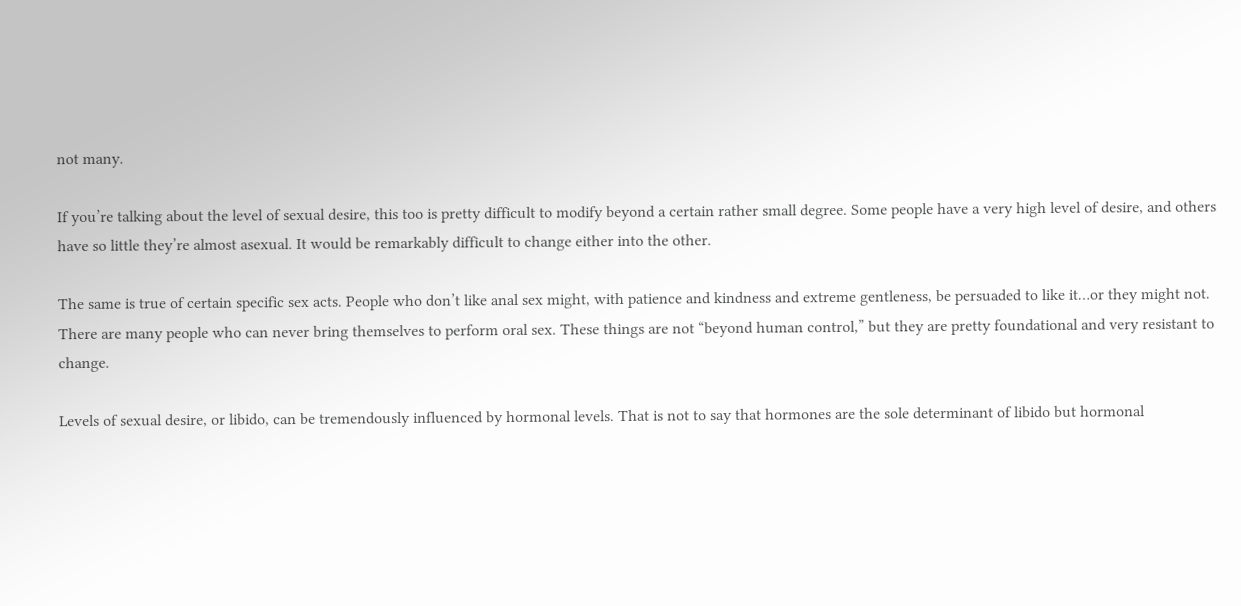not many.

If you’re talking about the level of sexual desire, this too is pretty difficult to modify beyond a certain rather small degree. Some people have a very high level of desire, and others have so little they’re almost asexual. It would be remarkably difficult to change either into the other.

The same is true of certain specific sex acts. People who don’t like anal sex might, with patience and kindness and extreme gentleness, be persuaded to like it…or they might not. There are many people who can never bring themselves to perform oral sex. These things are not “beyond human control,” but they are pretty foundational and very resistant to change.

Levels of sexual desire, or libido, can be tremendously influenced by hormonal levels. That is not to say that hormones are the sole determinant of libido but hormonal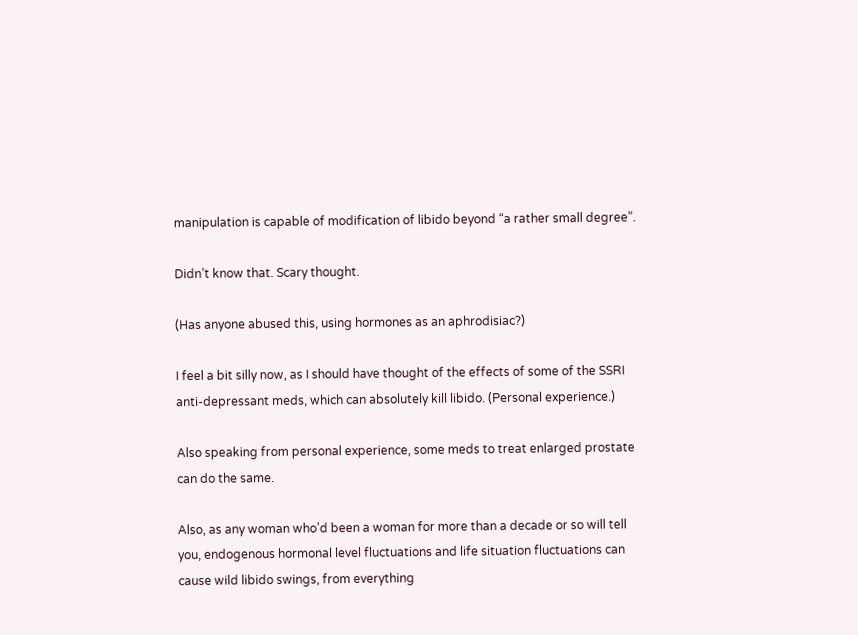manipulation is capable of modification of libido beyond “a rather small degree”.

Didn’t know that. Scary thought.

(Has anyone abused this, using hormones as an aphrodisiac?)

I feel a bit silly now, as I should have thought of the effects of some of the SSRI anti-depressant meds, which can absolutely kill libido. (Personal experience.)

Also speaking from personal experience, some meds to treat enlarged prostate can do the same.

Also, as any woman who’d been a woman for more than a decade or so will tell you, endogenous hormonal level fluctuations and life situation fluctuations can cause wild libido swings, from everything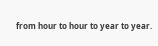from hour to hour to year to year.